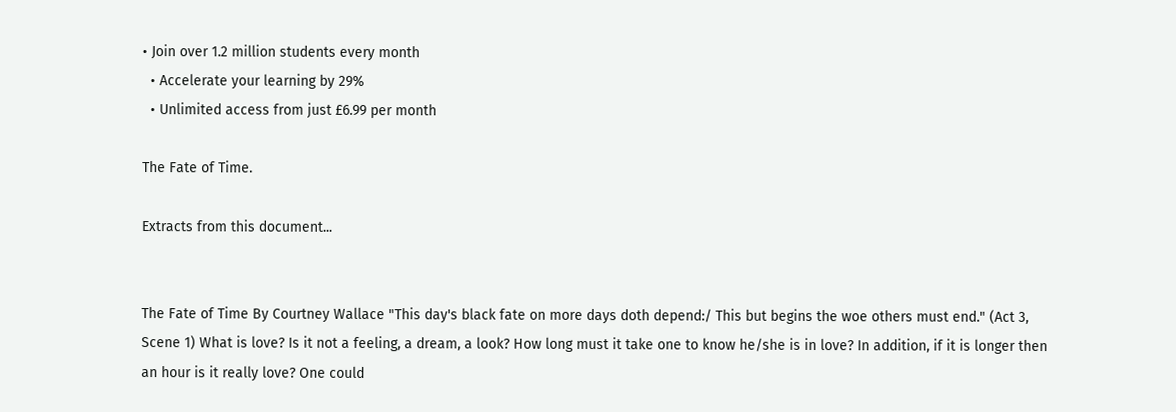• Join over 1.2 million students every month
  • Accelerate your learning by 29%
  • Unlimited access from just £6.99 per month

The Fate of Time.

Extracts from this document...


The Fate of Time By Courtney Wallace "This day's black fate on more days doth depend:/ This but begins the woe others must end." (Act 3, Scene 1) What is love? Is it not a feeling, a dream, a look? How long must it take one to know he/she is in love? In addition, if it is longer then an hour is it really love? One could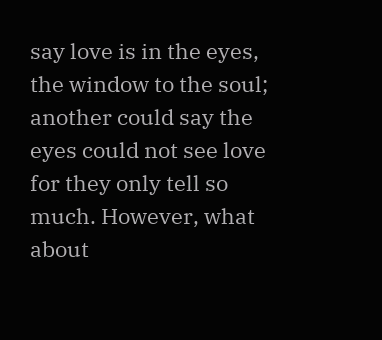say love is in the eyes, the window to the soul; another could say the eyes could not see love for they only tell so much. However, what about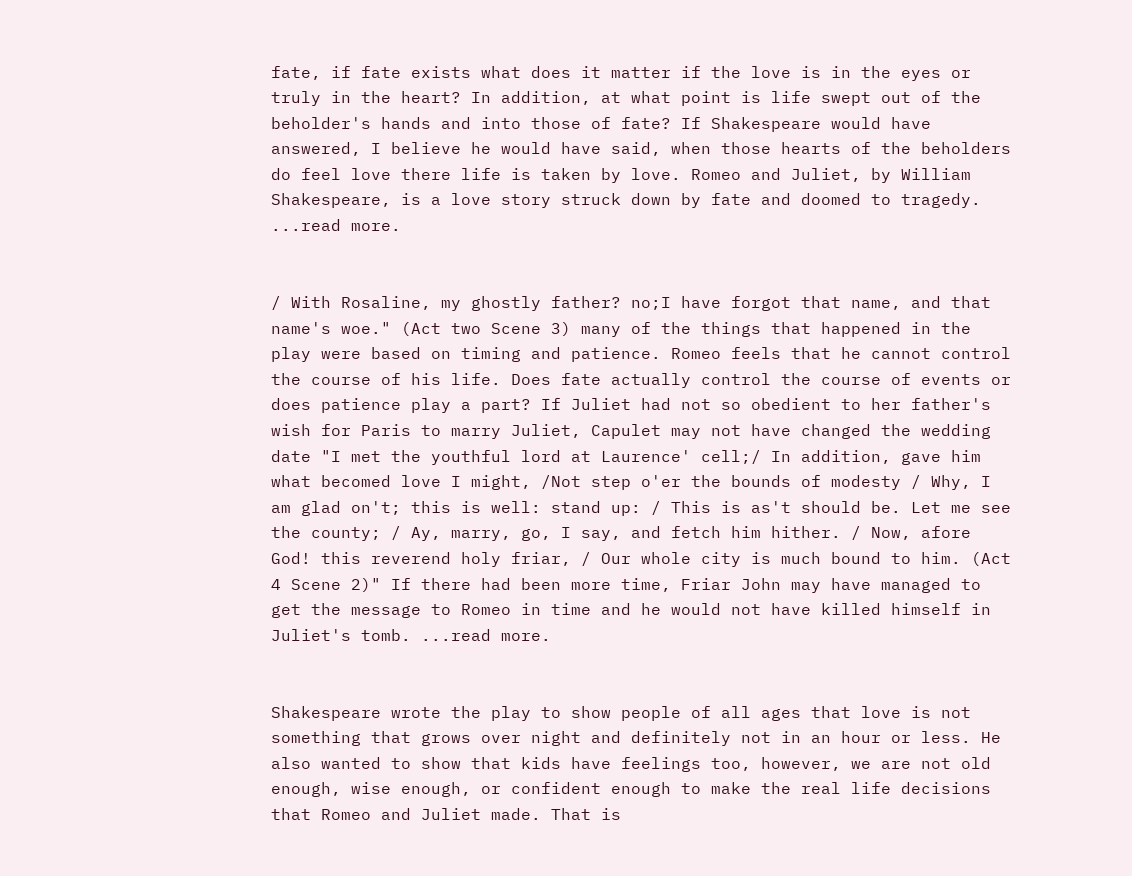fate, if fate exists what does it matter if the love is in the eyes or truly in the heart? In addition, at what point is life swept out of the beholder's hands and into those of fate? If Shakespeare would have answered, I believe he would have said, when those hearts of the beholders do feel love there life is taken by love. Romeo and Juliet, by William Shakespeare, is a love story struck down by fate and doomed to tragedy. ...read more.


/ With Rosaline, my ghostly father? no;I have forgot that name, and that name's woe." (Act two Scene 3) many of the things that happened in the play were based on timing and patience. Romeo feels that he cannot control the course of his life. Does fate actually control the course of events or does patience play a part? If Juliet had not so obedient to her father's wish for Paris to marry Juliet, Capulet may not have changed the wedding date "I met the youthful lord at Laurence' cell;/ In addition, gave him what becomed love I might, /Not step o'er the bounds of modesty / Why, I am glad on't; this is well: stand up: / This is as't should be. Let me see the county; / Ay, marry, go, I say, and fetch him hither. / Now, afore God! this reverend holy friar, / Our whole city is much bound to him. (Act 4 Scene 2)" If there had been more time, Friar John may have managed to get the message to Romeo in time and he would not have killed himself in Juliet's tomb. ...read more.


Shakespeare wrote the play to show people of all ages that love is not something that grows over night and definitely not in an hour or less. He also wanted to show that kids have feelings too, however, we are not old enough, wise enough, or confident enough to make the real life decisions that Romeo and Juliet made. That is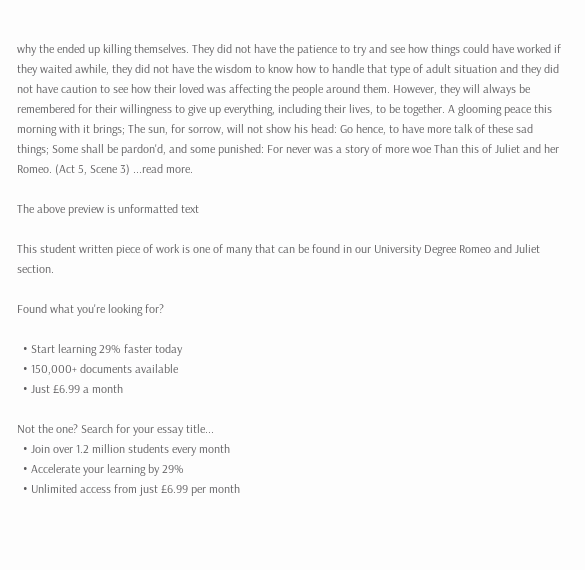why the ended up killing themselves. They did not have the patience to try and see how things could have worked if they waited awhile, they did not have the wisdom to know how to handle that type of adult situation and they did not have caution to see how their loved was affecting the people around them. However, they will always be remembered for their willingness to give up everything, including their lives, to be together. A glooming peace this morning with it brings; The sun, for sorrow, will not show his head: Go hence, to have more talk of these sad things; Some shall be pardon'd, and some punished: For never was a story of more woe Than this of Juliet and her Romeo. (Act 5, Scene 3) ...read more.

The above preview is unformatted text

This student written piece of work is one of many that can be found in our University Degree Romeo and Juliet section.

Found what you're looking for?

  • Start learning 29% faster today
  • 150,000+ documents available
  • Just £6.99 a month

Not the one? Search for your essay title...
  • Join over 1.2 million students every month
  • Accelerate your learning by 29%
  • Unlimited access from just £6.99 per month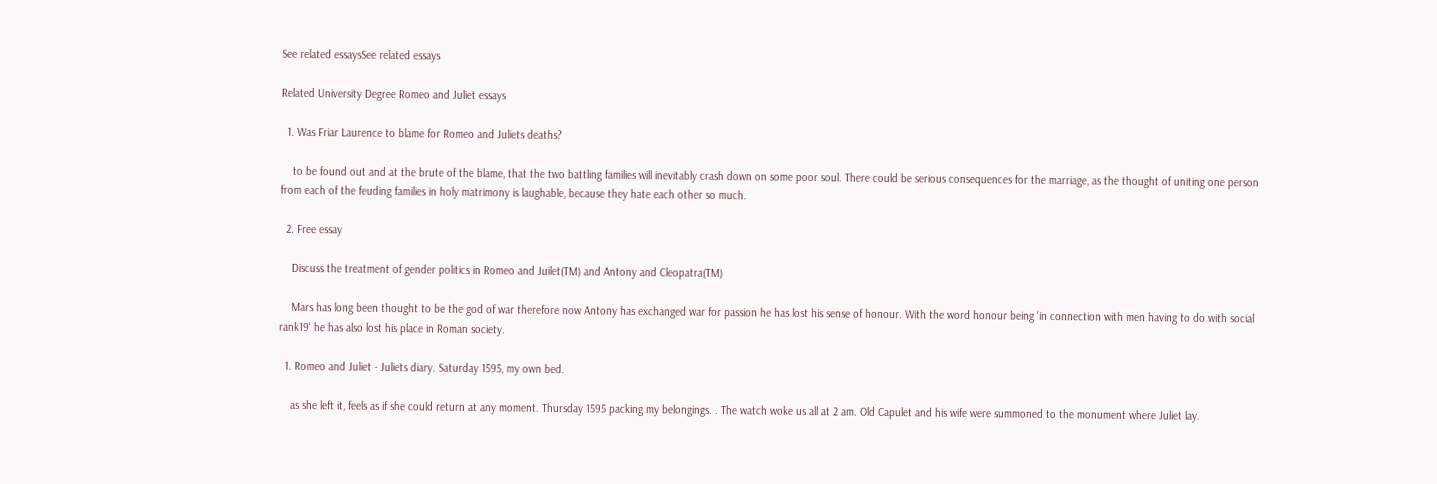See related essaysSee related essays

Related University Degree Romeo and Juliet essays

  1. Was Friar Laurence to blame for Romeo and Juliets deaths?

    to be found out and at the brute of the blame, that the two battling families will inevitably crash down on some poor soul. There could be serious consequences for the marriage, as the thought of uniting one person from each of the feuding families in holy matrimony is laughable, because they hate each other so much.

  2. Free essay

    Discuss the treatment of gender politics in Romeo and Juilet(TM) and Antony and Cleopatra(TM)

    Mars has long been thought to be the god of war therefore now Antony has exchanged war for passion he has lost his sense of honour. With the word honour being 'in connection with men having to do with social rank19' he has also lost his place in Roman society.

  1. Romeo and Juliet - Juliets diary. Saturday 1595, my own bed.

    as she left it, feels as if she could return at any moment. Thursday 1595 packing my belongings. . The watch woke us all at 2 am. Old Capulet and his wife were summoned to the monument where Juliet lay.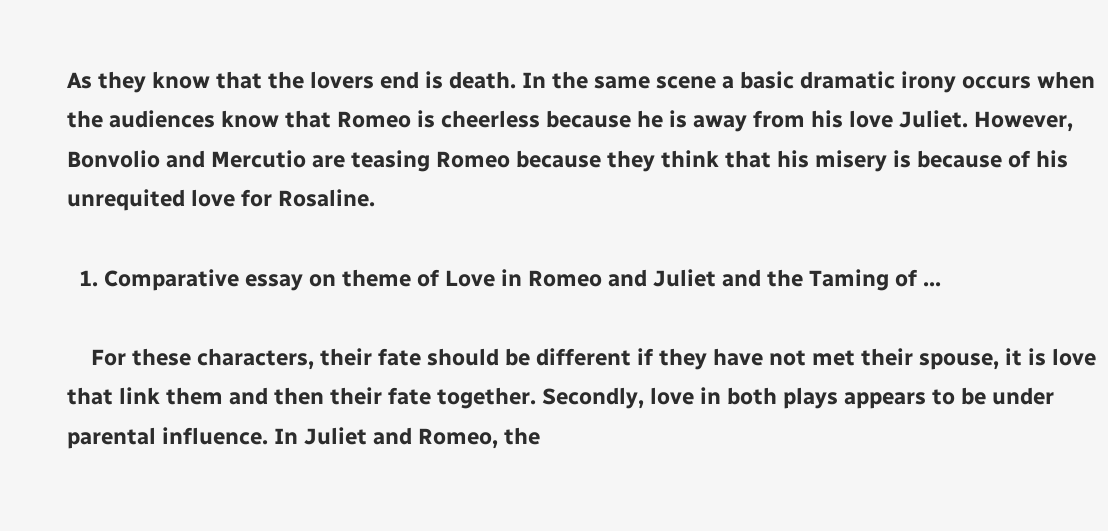As they know that the lovers end is death. In the same scene a basic dramatic irony occurs when the audiences know that Romeo is cheerless because he is away from his love Juliet. However, Bonvolio and Mercutio are teasing Romeo because they think that his misery is because of his unrequited love for Rosaline.

  1. Comparative essay on theme of Love in Romeo and Juliet and the Taming of ...

    For these characters, their fate should be different if they have not met their spouse, it is love that link them and then their fate together. Secondly, love in both plays appears to be under parental influence. In Juliet and Romeo, the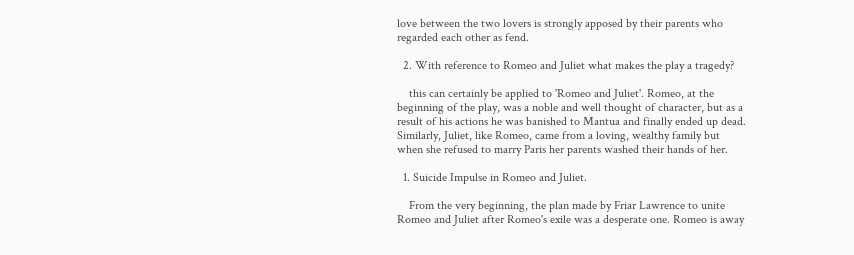love between the two lovers is strongly apposed by their parents who regarded each other as fend.

  2. With reference to Romeo and Juliet what makes the play a tragedy?

    this can certainly be applied to 'Romeo and Juliet'. Romeo, at the beginning of the play, was a noble and well thought of character, but as a result of his actions he was banished to Mantua and finally ended up dead. Similarly, Juliet, like Romeo, came from a loving, wealthy family but when she refused to marry Paris her parents washed their hands of her.

  1. Suicide Impulse in Romeo and Juliet.

    From the very beginning, the plan made by Friar Lawrence to unite Romeo and Juliet after Romeo's exile was a desperate one. Romeo is away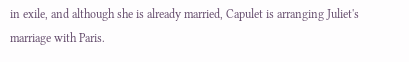in exile, and although she is already married, Capulet is arranging Juliet's marriage with Paris.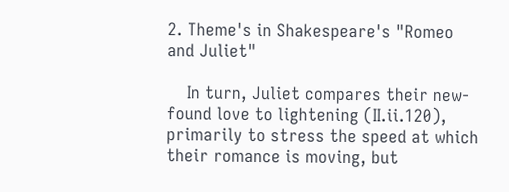2. Theme's in Shakespeare's "Romeo and Juliet"

    In turn, Juliet compares their new-found love to lightening (II.ii.120), primarily to stress the speed at which their romance is moving, but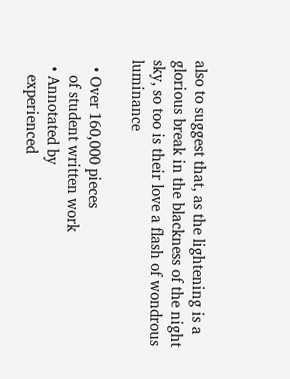also to suggest that, as the lightening is a glorious break in the blackness of the night sky, so too is their love a flash of wondrous luminance

  • Over 160,000 pieces
    of student written work
  • Annotated by
    experienced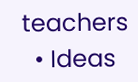teachers
  • Ideas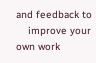and feedback to
    improve your own work